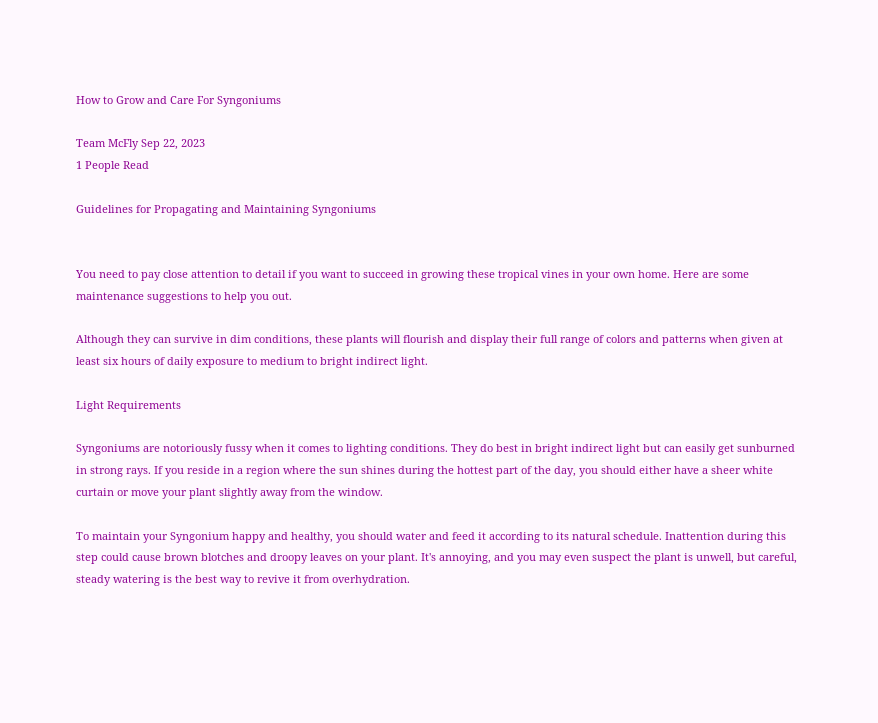How to Grow and Care For Syngoniums

Team McFly Sep 22, 2023
1 People Read

Guidelines for Propagating and Maintaining Syngoniums


You need to pay close attention to detail if you want to succeed in growing these tropical vines in your own home. Here are some maintenance suggestions to help you out.

Although they can survive in dim conditions, these plants will flourish and display their full range of colors and patterns when given at least six hours of daily exposure to medium to bright indirect light.

Light Requirements

Syngoniums are notoriously fussy when it comes to lighting conditions. They do best in bright indirect light but can easily get sunburned in strong rays. If you reside in a region where the sun shines during the hottest part of the day, you should either have a sheer white curtain or move your plant slightly away from the window.

To maintain your Syngonium happy and healthy, you should water and feed it according to its natural schedule. Inattention during this step could cause brown blotches and droopy leaves on your plant. It's annoying, and you may even suspect the plant is unwell, but careful, steady watering is the best way to revive it from overhydration.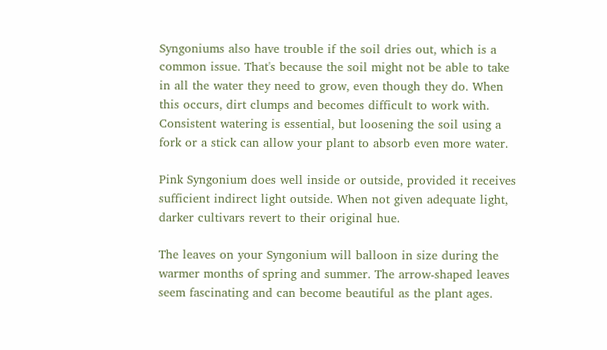Syngoniums also have trouble if the soil dries out, which is a common issue. That's because the soil might not be able to take in all the water they need to grow, even though they do. When this occurs, dirt clumps and becomes difficult to work with. Consistent watering is essential, but loosening the soil using a fork or a stick can allow your plant to absorb even more water.

Pink Syngonium does well inside or outside, provided it receives sufficient indirect light outside. When not given adequate light, darker cultivars revert to their original hue.

The leaves on your Syngonium will balloon in size during the warmer months of spring and summer. The arrow-shaped leaves seem fascinating and can become beautiful as the plant ages.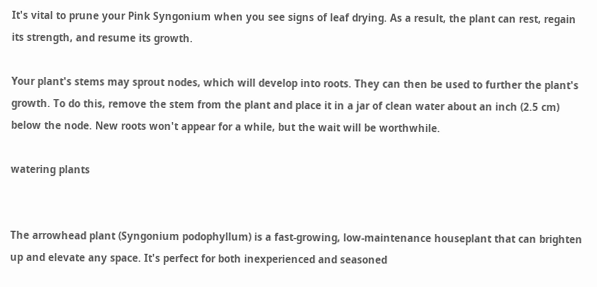It's vital to prune your Pink Syngonium when you see signs of leaf drying. As a result, the plant can rest, regain its strength, and resume its growth.

Your plant's stems may sprout nodes, which will develop into roots. They can then be used to further the plant's growth. To do this, remove the stem from the plant and place it in a jar of clean water about an inch (2.5 cm) below the node. New roots won't appear for a while, but the wait will be worthwhile.

watering plants


The arrowhead plant (Syngonium podophyllum) is a fast-growing, low-maintenance houseplant that can brighten up and elevate any space. It's perfect for both inexperienced and seasoned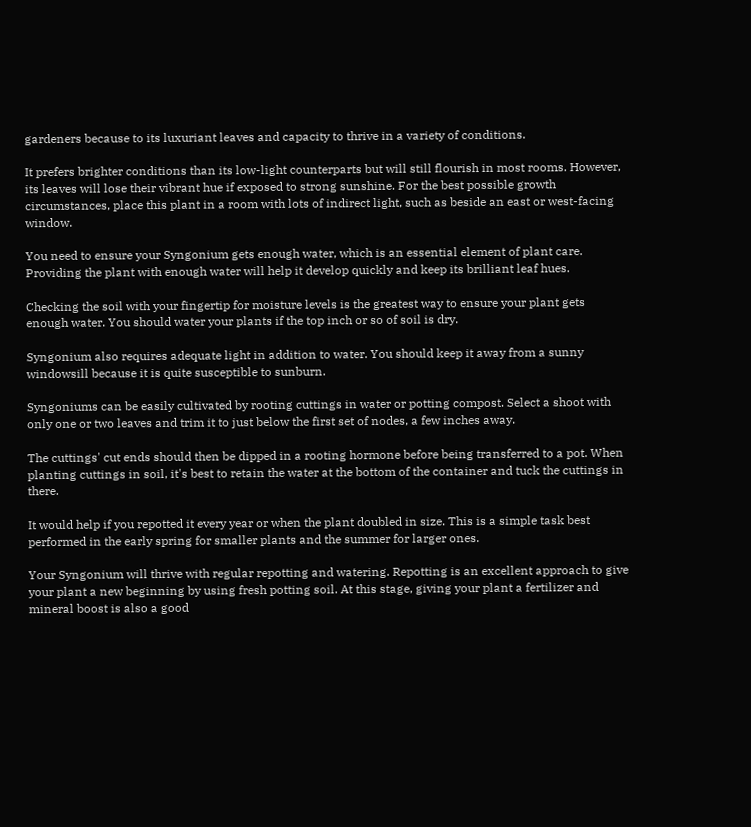gardeners because to its luxuriant leaves and capacity to thrive in a variety of conditions.

It prefers brighter conditions than its low-light counterparts but will still flourish in most rooms. However, its leaves will lose their vibrant hue if exposed to strong sunshine. For the best possible growth circumstances, place this plant in a room with lots of indirect light, such as beside an east or west-facing window.

You need to ensure your Syngonium gets enough water, which is an essential element of plant care. Providing the plant with enough water will help it develop quickly and keep its brilliant leaf hues.

Checking the soil with your fingertip for moisture levels is the greatest way to ensure your plant gets enough water. You should water your plants if the top inch or so of soil is dry.

Syngonium also requires adequate light in addition to water. You should keep it away from a sunny windowsill because it is quite susceptible to sunburn.

Syngoniums can be easily cultivated by rooting cuttings in water or potting compost. Select a shoot with only one or two leaves and trim it to just below the first set of nodes, a few inches away.

The cuttings' cut ends should then be dipped in a rooting hormone before being transferred to a pot. When planting cuttings in soil, it's best to retain the water at the bottom of the container and tuck the cuttings in there.

It would help if you repotted it every year or when the plant doubled in size. This is a simple task best performed in the early spring for smaller plants and the summer for larger ones.

Your Syngonium will thrive with regular repotting and watering. Repotting is an excellent approach to give your plant a new beginning by using fresh potting soil. At this stage, giving your plant a fertilizer and mineral boost is also a good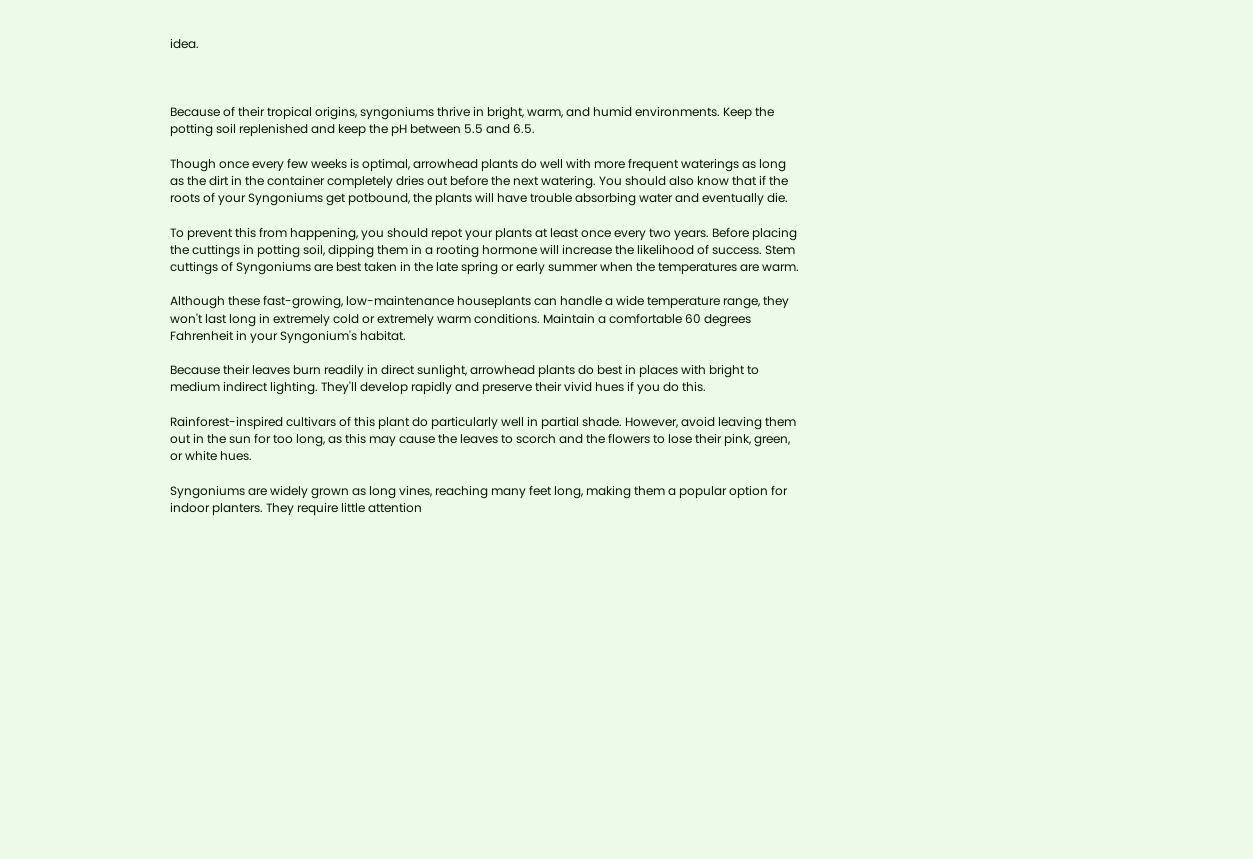idea.



Because of their tropical origins, syngoniums thrive in bright, warm, and humid environments. Keep the potting soil replenished and keep the pH between 5.5 and 6.5.

Though once every few weeks is optimal, arrowhead plants do well with more frequent waterings as long as the dirt in the container completely dries out before the next watering. You should also know that if the roots of your Syngoniums get potbound, the plants will have trouble absorbing water and eventually die.

To prevent this from happening, you should repot your plants at least once every two years. Before placing the cuttings in potting soil, dipping them in a rooting hormone will increase the likelihood of success. Stem cuttings of Syngoniums are best taken in the late spring or early summer when the temperatures are warm.

Although these fast-growing, low-maintenance houseplants can handle a wide temperature range, they won't last long in extremely cold or extremely warm conditions. Maintain a comfortable 60 degrees Fahrenheit in your Syngonium's habitat.

Because their leaves burn readily in direct sunlight, arrowhead plants do best in places with bright to medium indirect lighting. They'll develop rapidly and preserve their vivid hues if you do this.

Rainforest-inspired cultivars of this plant do particularly well in partial shade. However, avoid leaving them out in the sun for too long, as this may cause the leaves to scorch and the flowers to lose their pink, green, or white hues.

Syngoniums are widely grown as long vines, reaching many feet long, making them a popular option for indoor planters. They require little attention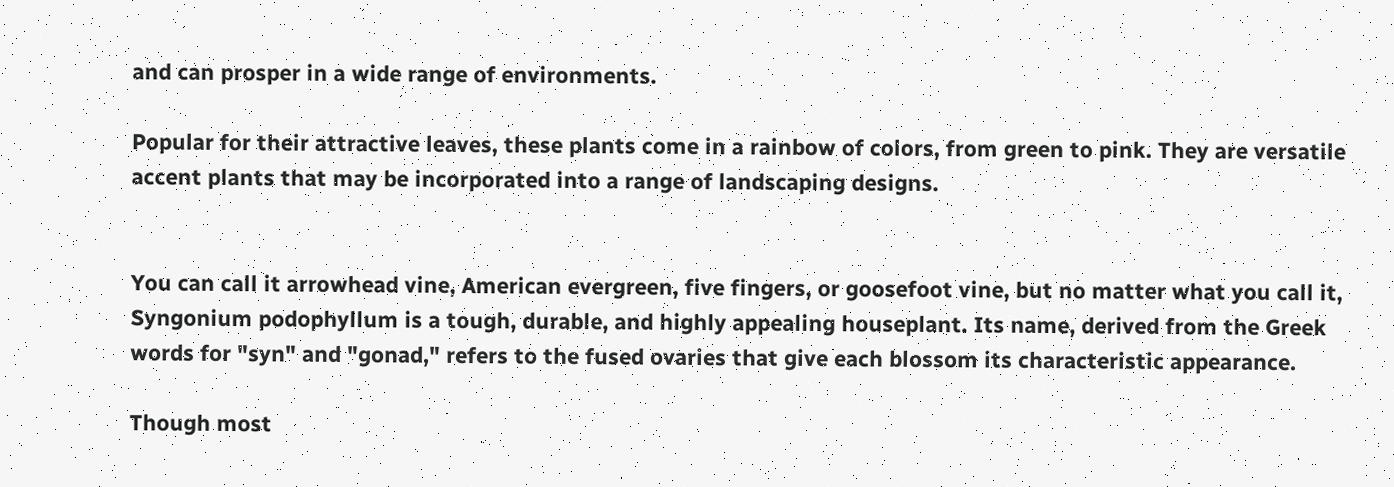and can prosper in a wide range of environments.

Popular for their attractive leaves, these plants come in a rainbow of colors, from green to pink. They are versatile accent plants that may be incorporated into a range of landscaping designs.


You can call it arrowhead vine, American evergreen, five fingers, or goosefoot vine, but no matter what you call it, Syngonium podophyllum is a tough, durable, and highly appealing houseplant. Its name, derived from the Greek words for "syn" and "gonad," refers to the fused ovaries that give each blossom its characteristic appearance.

Though most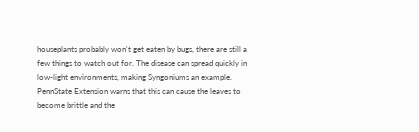houseplants probably won't get eaten by bugs, there are still a few things to watch out for. The disease can spread quickly in low-light environments, making Syngoniums an example. PennState Extension warns that this can cause the leaves to become brittle and the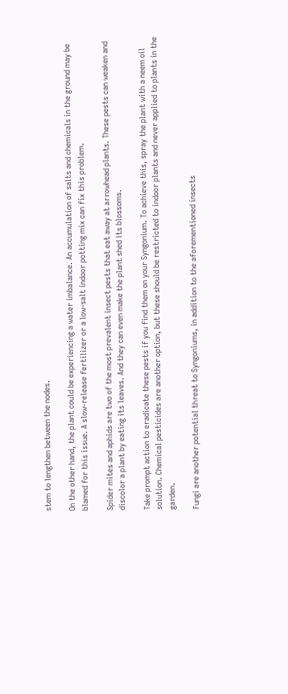stem to lengthen between the nodes.

On the other hand, the plant could be experiencing a water imbalance. An accumulation of salts and chemicals in the ground may be blamed for this issue. A slow-release fertilizer or a low-salt indoor potting mix can fix this problem.

Spider mites and aphids are two of the most prevalent insect pests that eat away at arrowhead plants. These pests can weaken and discolor a plant by eating its leaves. And they can even make the plant shed its blossoms.

Take prompt action to eradicate these pests if you find them on your Syngonium. To achieve this, spray the plant with a neem oil solution. Chemical pesticides are another option, but these should be restricted to indoor plants and never applied to plants in the garden.

Fungi are another potential threat to Syngoniums, in addition to the aforementioned insects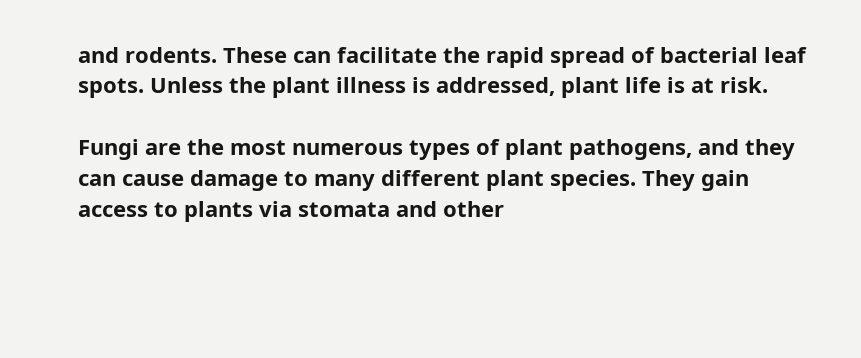and rodents. These can facilitate the rapid spread of bacterial leaf spots. Unless the plant illness is addressed, plant life is at risk.

Fungi are the most numerous types of plant pathogens, and they can cause damage to many different plant species. They gain access to plants via stomata and other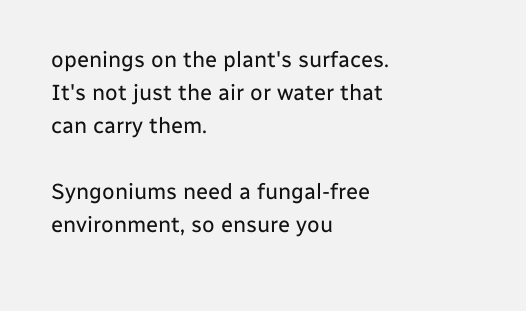openings on the plant's surfaces. It's not just the air or water that can carry them.

Syngoniums need a fungal-free environment, so ensure you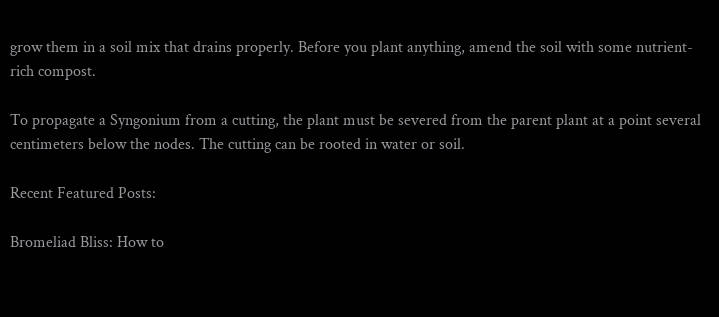grow them in a soil mix that drains properly. Before you plant anything, amend the soil with some nutrient-rich compost.

To propagate a Syngonium from a cutting, the plant must be severed from the parent plant at a point several centimeters below the nodes. The cutting can be rooted in water or soil.

Recent Featured Posts:

Bromeliad Bliss: How to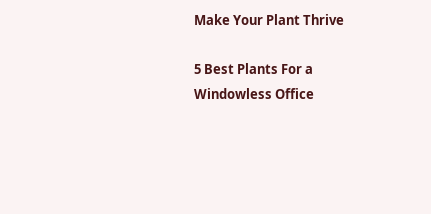Make Your Plant Thrive

5 Best Plants For a Windowless Office